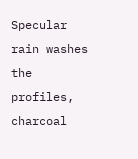Specular rain washes the profiles,
charcoal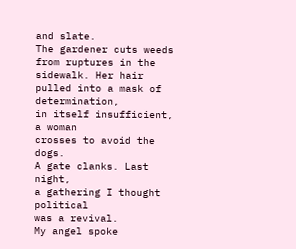and slate.
The gardener cuts weeds
from ruptures in the sidewalk. Her hair
pulled into a mask of determination,
in itself insufficient, a woman
crosses to avoid the dogs.
A gate clanks. Last night,
a gathering I thought political
was a revival.
My angel spoke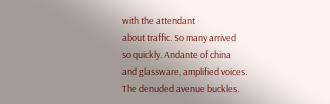with the attendant
about traffic. So many arrived
so quickly. Andante of china
and glassware, amplified voices.
The denuded avenue buckles.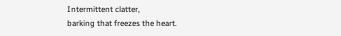Intermittent clatter,
barking that freezes the heart.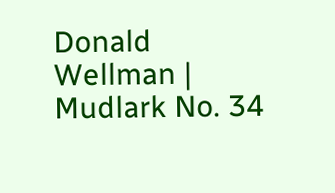Donald Wellman | Mudlark No. 34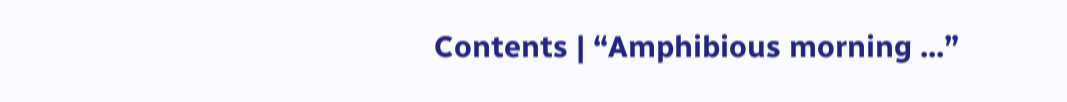Contents | “Amphibious morning ...”